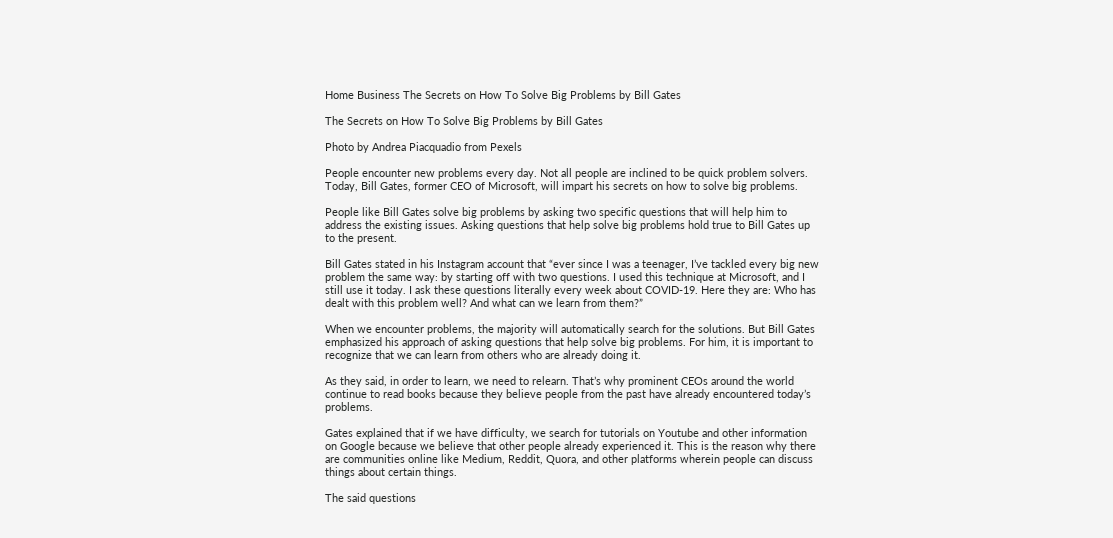Home Business The Secrets on How To Solve Big Problems by Bill Gates

The Secrets on How To Solve Big Problems by Bill Gates

Photo by Andrea Piacquadio from Pexels

People encounter new problems every day. Not all people are inclined to be quick problem solvers. Today, Bill Gates, former CEO of Microsoft, will impart his secrets on how to solve big problems.

People like Bill Gates solve big problems by asking two specific questions that will help him to address the existing issues. Asking questions that help solve big problems hold true to Bill Gates up to the present.

Bill Gates stated in his Instagram account that “ever since I was a teenager, I’ve tackled every big new problem the same way: by starting off with two questions. I used this technique at Microsoft, and I still use it today. I ask these questions literally every week about COVID-19. Here they are: Who has dealt with this problem well? And what can we learn from them?”

When we encounter problems, the majority will automatically search for the solutions. But Bill Gates emphasized his approach of asking questions that help solve big problems. For him, it is important to recognize that we can learn from others who are already doing it.

As they said, in order to learn, we need to relearn. That’s why prominent CEOs around the world continue to read books because they believe people from the past have already encountered today’s problems.

Gates explained that if we have difficulty, we search for tutorials on Youtube and other information on Google because we believe that other people already experienced it. This is the reason why there are communities online like Medium, Reddit, Quora, and other platforms wherein people can discuss things about certain things.

The said questions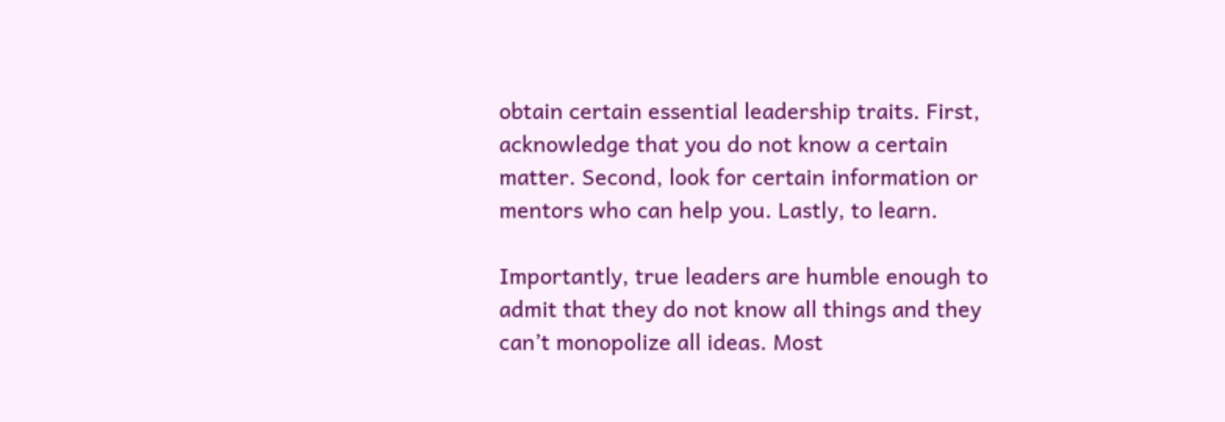obtain certain essential leadership traits. First, acknowledge that you do not know a certain matter. Second, look for certain information or mentors who can help you. Lastly, to learn.

Importantly, true leaders are humble enough to admit that they do not know all things and they can’t monopolize all ideas. Most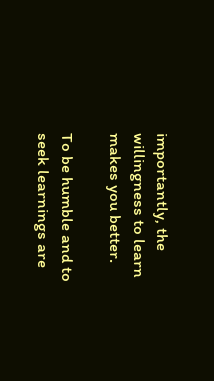importantly, the willingness to learn makes you better.

To be humble and to seek learnings are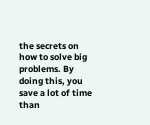the secrets on how to solve big problems. By doing this, you save a lot of time than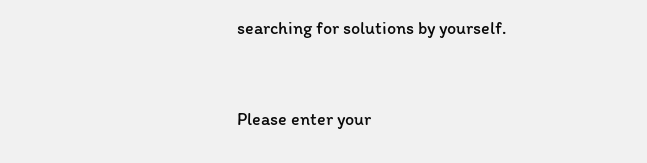searching for solutions by yourself.


Please enter your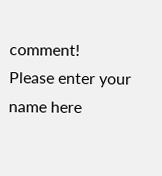comment!
Please enter your name here